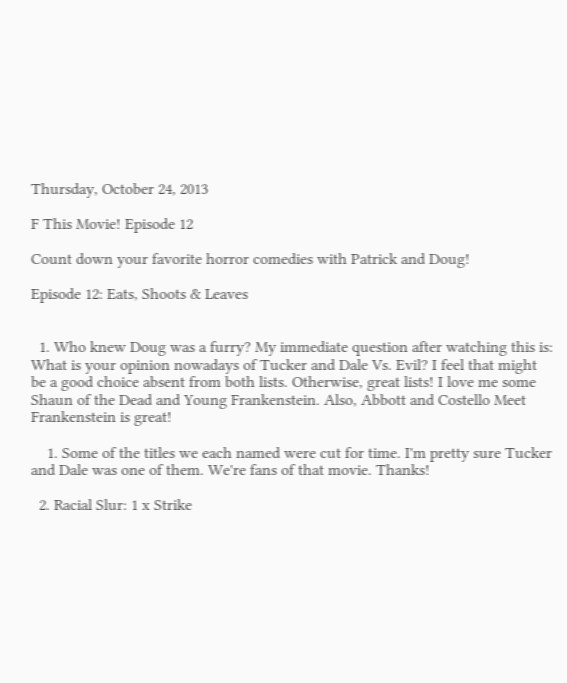Thursday, October 24, 2013

F This Movie! Episode 12

Count down your favorite horror comedies with Patrick and Doug!

Episode 12: Eats, Shoots & Leaves


  1. Who knew Doug was a furry? My immediate question after watching this is: What is your opinion nowadays of Tucker and Dale Vs. Evil? I feel that might be a good choice absent from both lists. Otherwise, great lists! I love me some Shaun of the Dead and Young Frankenstein. Also, Abbott and Costello Meet Frankenstein is great!

    1. Some of the titles we each named were cut for time. I'm pretty sure Tucker and Dale was one of them. We're fans of that movie. Thanks!

  2. Racial Slur: 1 x Strike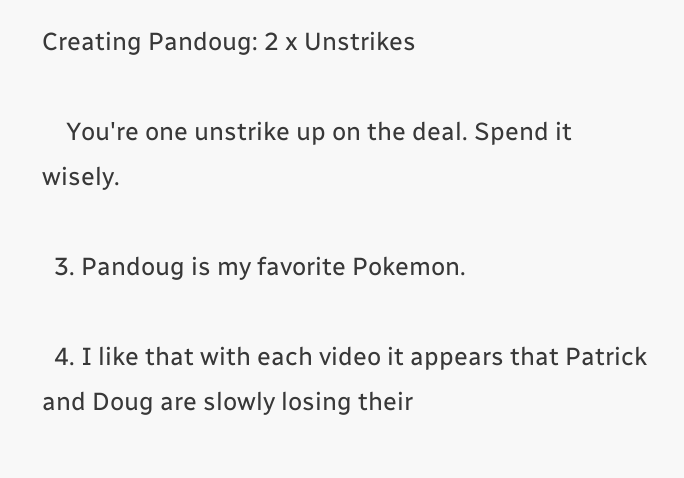Creating Pandoug: 2 x Unstrikes

    You're one unstrike up on the deal. Spend it wisely.

  3. Pandoug is my favorite Pokemon.

  4. I like that with each video it appears that Patrick and Doug are slowly losing their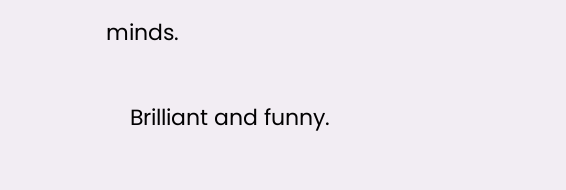minds.

    Brilliant and funny.